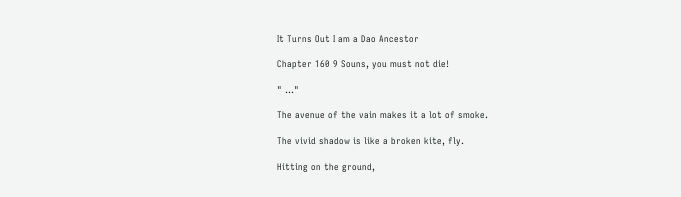It Turns Out I am a Dao Ancestor

Chapter 160 9 Souns, you must not die!

" ..."

The avenue of the vain makes it a lot of smoke.

The vivid shadow is like a broken kite, fly.

Hitting on the ground,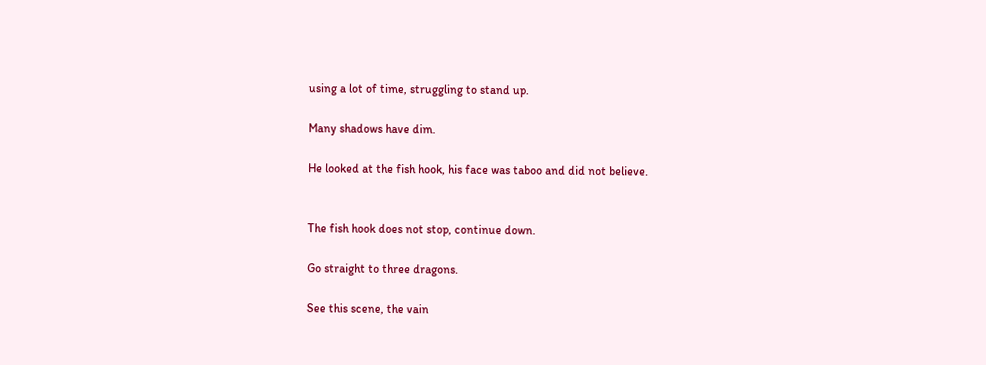using a lot of time, struggling to stand up.

Many shadows have dim.

He looked at the fish hook, his face was taboo and did not believe.


The fish hook does not stop, continue down.

Go straight to three dragons.

See this scene, the vain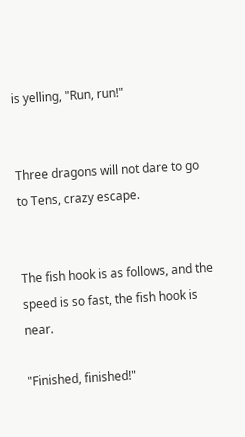is yelling, "Run, run!"


Three dragons will not dare to go to Tens, crazy escape.


The fish hook is as follows, and the speed is so fast, the fish hook is near.

"Finished, finished!"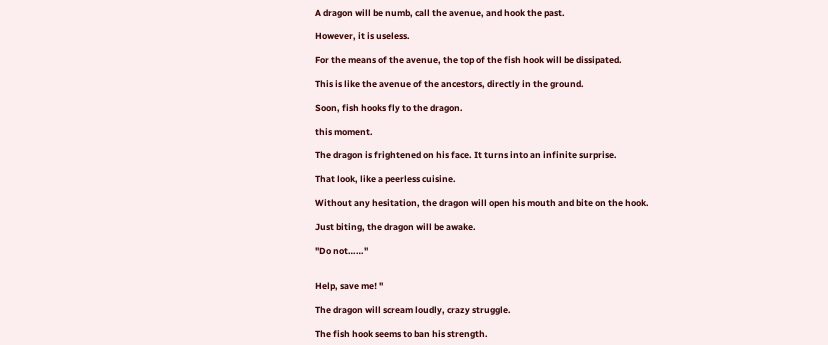A dragon will be numb, call the avenue, and hook the past.

However, it is useless.

For the means of the avenue, the top of the fish hook will be dissipated.

This is like the avenue of the ancestors, directly in the ground.

Soon, fish hooks fly to the dragon.

this moment.

The dragon is frightened on his face. It turns into an infinite surprise.

That look, like a peerless cuisine.

Without any hesitation, the dragon will open his mouth and bite on the hook.

Just biting, the dragon will be awake.

"Do not……"


Help, save me! "

The dragon will scream loudly, crazy struggle.

The fish hook seems to ban his strength.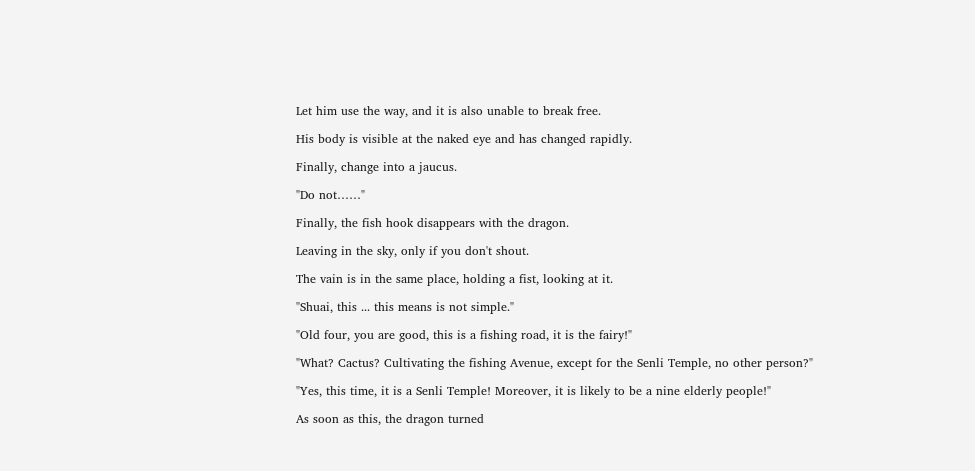Let him use the way, and it is also unable to break free.

His body is visible at the naked eye and has changed rapidly.

Finally, change into a jaucus.

"Do not……"

Finally, the fish hook disappears with the dragon.

Leaving in the sky, only if you don't shout.

The vain is in the same place, holding a fist, looking at it.

"Shuai, this ... this means is not simple."

"Old four, you are good, this is a fishing road, it is the fairy!"

"What? Cactus? Cultivating the fishing Avenue, except for the Senli Temple, no other person?"

"Yes, this time, it is a Senli Temple! Moreover, it is likely to be a nine elderly people!"

As soon as this, the dragon turned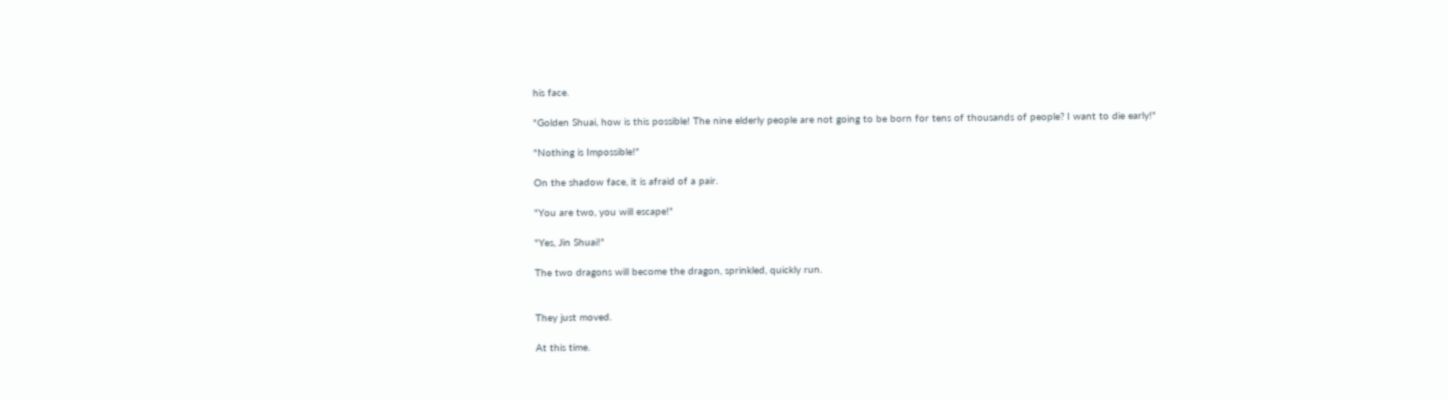his face.

"Golden Shuai, how is this possible! The nine elderly people are not going to be born for tens of thousands of people? I want to die early!"

"Nothing is Impossible!"

On the shadow face, it is afraid of a pair.

"You are two, you will escape!"

"Yes, Jin Shuai!"

The two dragons will become the dragon, sprinkled, quickly run.


They just moved.

At this time.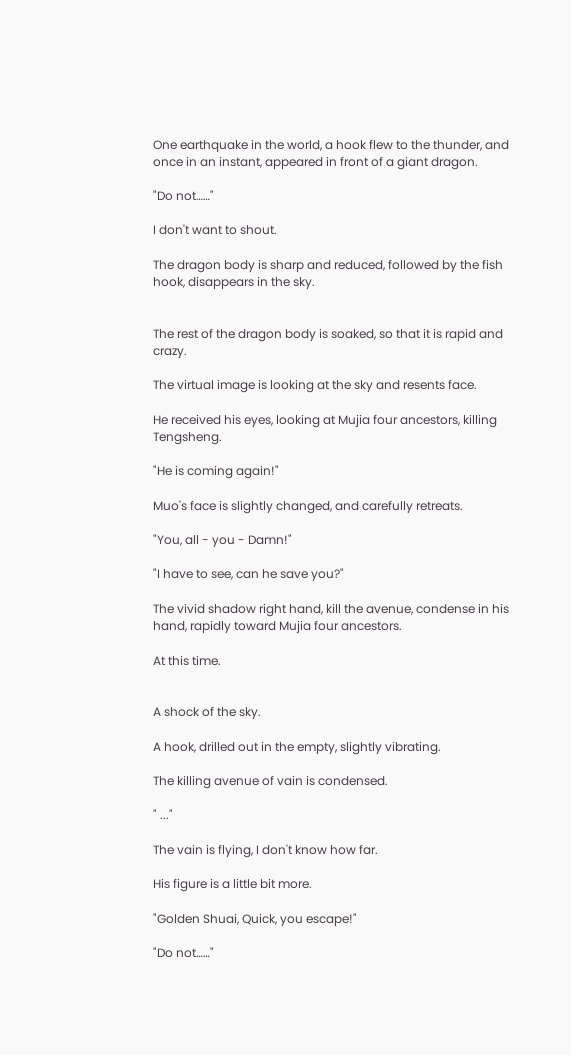One earthquake in the world, a hook flew to the thunder, and once in an instant, appeared in front of a giant dragon.

"Do not……"

I don't want to shout.

The dragon body is sharp and reduced, followed by the fish hook, disappears in the sky.


The rest of the dragon body is soaked, so that it is rapid and crazy.

The virtual image is looking at the sky and resents face.

He received his eyes, looking at Mujia four ancestors, killing Tengsheng.

"He is coming again!"

Muo's face is slightly changed, and carefully retreats.

"You, all - you - Damn!"

"I have to see, can he save you?"

The vivid shadow right hand, kill the avenue, condense in his hand, rapidly toward Mujia four ancestors.

At this time.


A shock of the sky.

A hook, drilled out in the empty, slightly vibrating.

The killing avenue of vain is condensed.

" ..."

The vain is flying, I don't know how far.

His figure is a little bit more.

"Golden Shuai, Quick, you escape!"

"Do not……"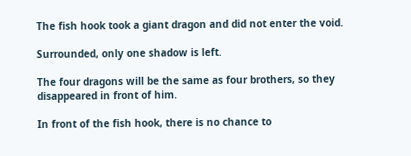The fish hook took a giant dragon and did not enter the void.

Surrounded, only one shadow is left.

The four dragons will be the same as four brothers, so they disappeared in front of him.

In front of the fish hook, there is no chance to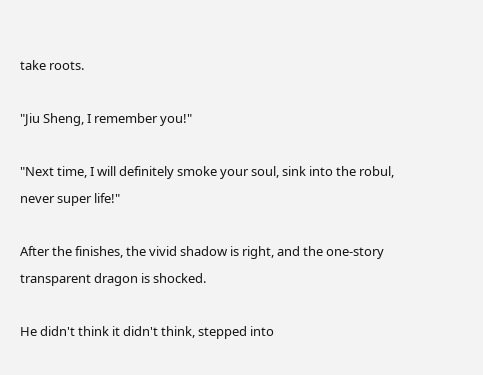take roots.

"Jiu Sheng, I remember you!"

"Next time, I will definitely smoke your soul, sink into the robul, never super life!"

After the finishes, the vivid shadow is right, and the one-story transparent dragon is shocked.

He didn't think it didn't think, stepped into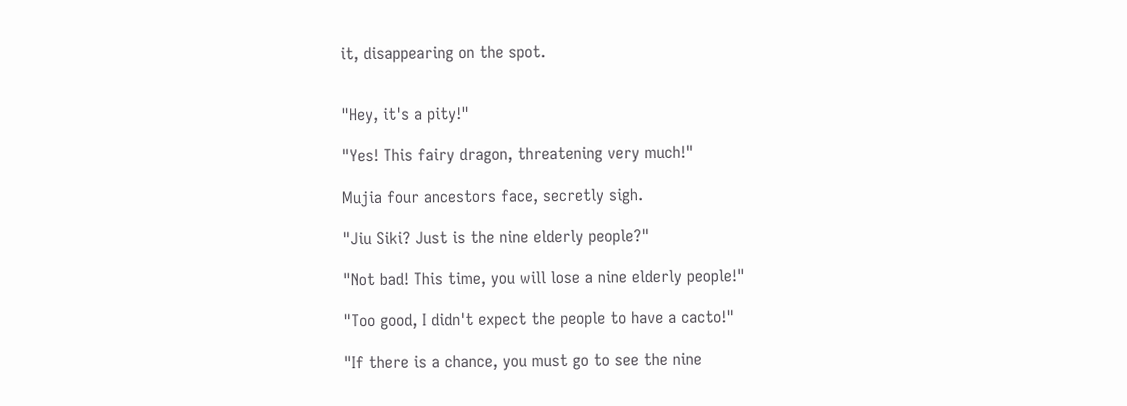it, disappearing on the spot.


"Hey, it's a pity!"

"Yes! This fairy dragon, threatening very much!"

Mujia four ancestors face, secretly sigh.

"Jiu Siki? Just is the nine elderly people?"

"Not bad! This time, you will lose a nine elderly people!"

"Too good, I didn't expect the people to have a cacto!"

"If there is a chance, you must go to see the nine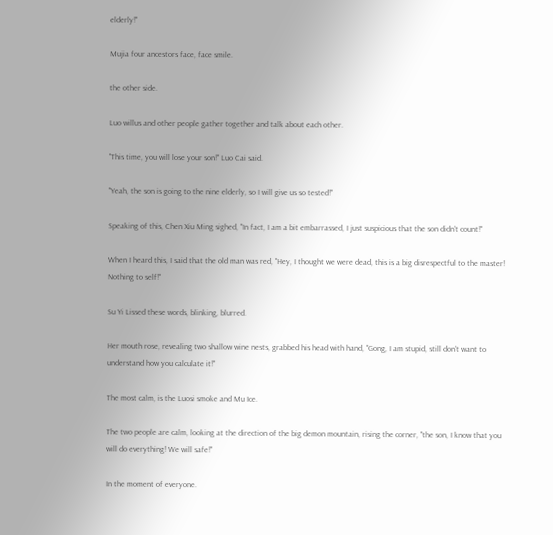elderly!"

Mujia four ancestors face, face smile.

the other side.

Luo willus and other people gather together and talk about each other.

"This time, you will lose your son!" Luo Cai said.

"Yeah, the son is going to the nine elderly, so I will give us so tested!"

Speaking of this, Chen Xiu Ming sighed, "In fact, I am a bit embarrassed, I just suspicious that the son didn't count!"

When I heard this, I said that the old man was red, "Hey, I thought we were dead, this is a big disrespectful to the master! Nothing to self!"

Su Yi Lissed these words, blinking, blurred.

Her mouth rose, revealing two shallow wine nests, grabbed his head with hand, "Gong, I am stupid, still don't want to understand how you calculate it!"

The most calm, is the Luosi smoke and Mu Ice.

The two people are calm, looking at the direction of the big demon mountain, rising the corner, "the son, I know that you will do everything! We will safe!"

In the moment of everyone.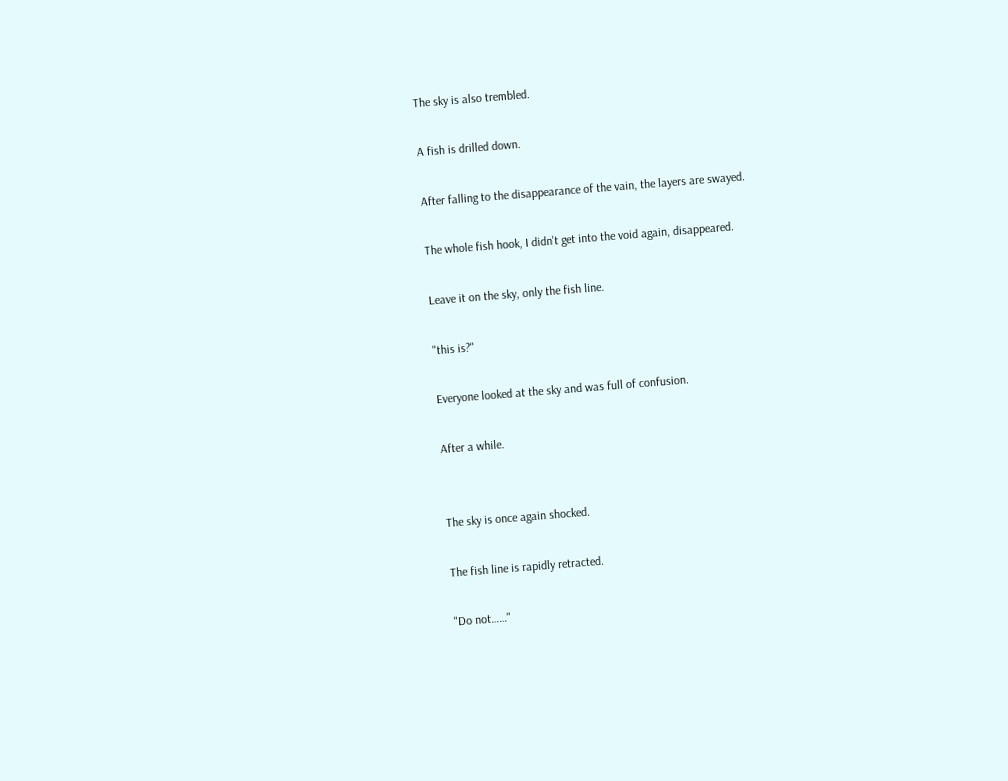The sky is also trembled.

A fish is drilled down.

After falling to the disappearance of the vain, the layers are swayed.

The whole fish hook, I didn't get into the void again, disappeared.

Leave it on the sky, only the fish line.

"this is?"

Everyone looked at the sky and was full of confusion.

After a while.


The sky is once again shocked.

The fish line is rapidly retracted.

"Do not……"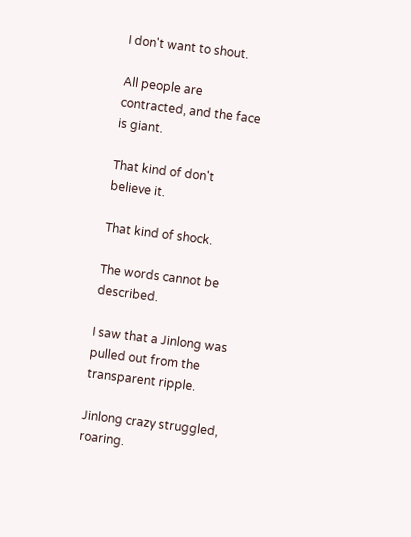I don't want to shout.

All people are contracted, and the face is giant.

That kind of don't believe it.

That kind of shock.

The words cannot be described.

I saw that a Jinlong was pulled out from the transparent ripple.

Jinlong crazy struggled, roaring.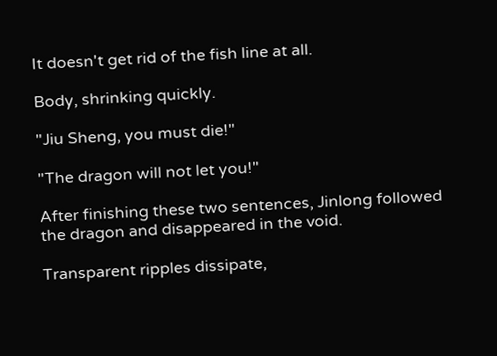It doesn't get rid of the fish line at all.

Body, shrinking quickly.

"Jiu Sheng, you must die!"

"The dragon will not let you!"

After finishing these two sentences, Jinlong followed the dragon and disappeared in the void.

Transparent ripples dissipate,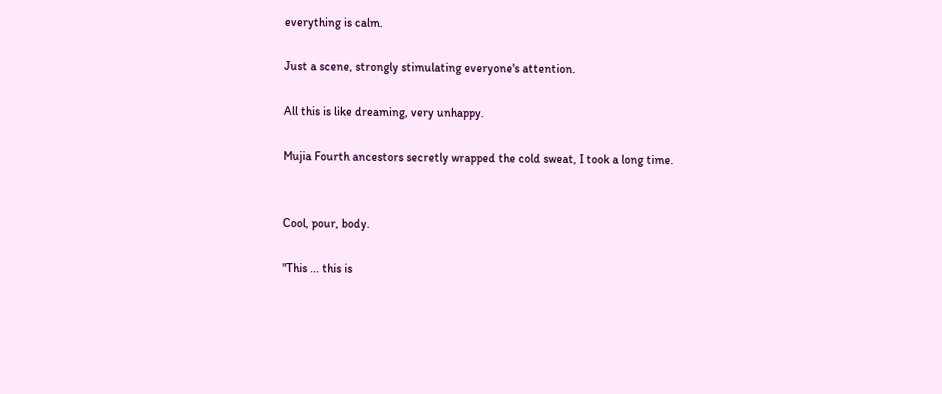everything is calm.

Just a scene, strongly stimulating everyone's attention.

All this is like dreaming, very unhappy.

Mujia Fourth ancestors secretly wrapped the cold sweat, I took a long time.


Cool, pour, body.

"This ... this is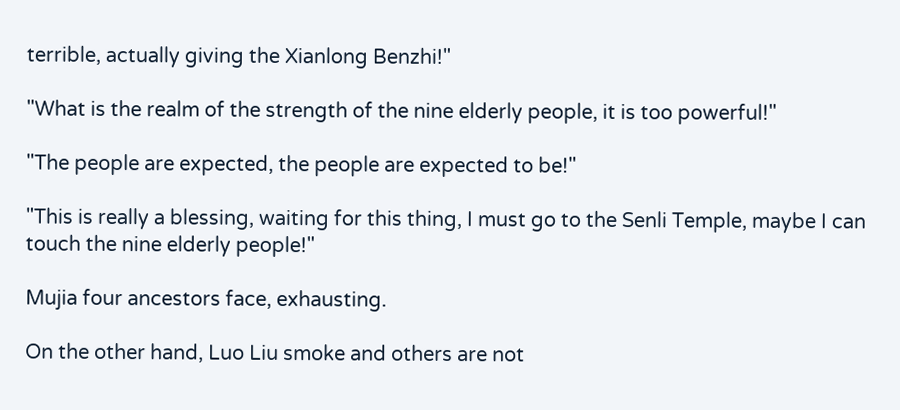terrible, actually giving the Xianlong Benzhi!"

"What is the realm of the strength of the nine elderly people, it is too powerful!"

"The people are expected, the people are expected to be!"

"This is really a blessing, waiting for this thing, I must go to the Senli Temple, maybe I can touch the nine elderly people!"

Mujia four ancestors face, exhausting.

On the other hand, Luo Liu smoke and others are not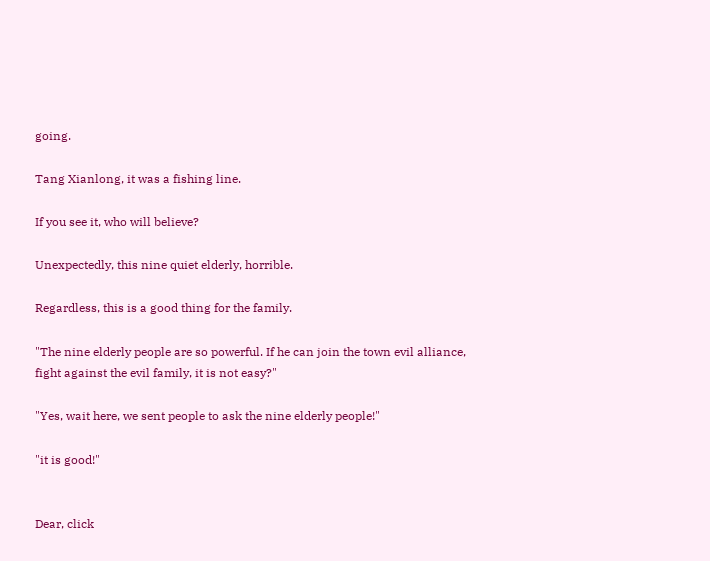going.

Tang Xianlong, it was a fishing line.

If you see it, who will believe?

Unexpectedly, this nine quiet elderly, horrible.

Regardless, this is a good thing for the family.

"The nine elderly people are so powerful. If he can join the town evil alliance, fight against the evil family, it is not easy?"

"Yes, wait here, we sent people to ask the nine elderly people!"

"it is good!"


Dear, click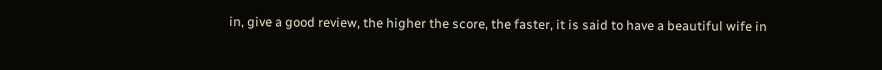in, give a good review, the higher the score, the faster, it is said to have a beautiful wife in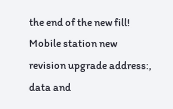the end of the new fill! Mobile station new revision upgrade address:, data and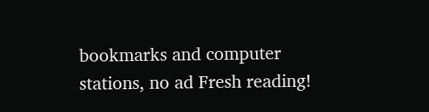bookmarks and computer stations, no ad Fresh reading!